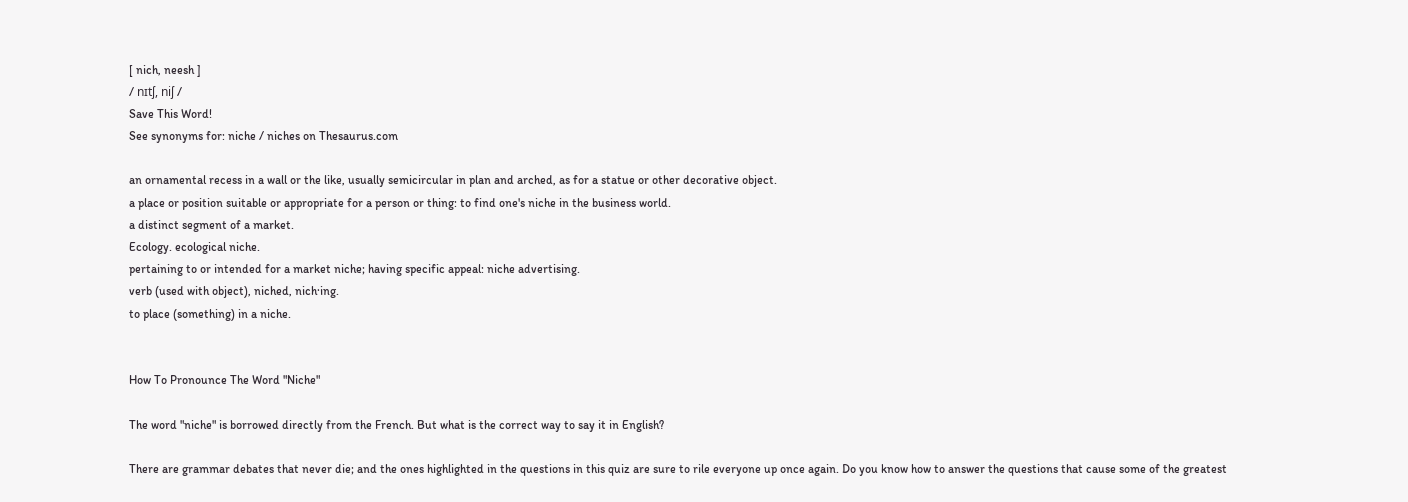[ nich, neesh ]
/ nɪtʃ, niʃ /
Save This Word!
See synonyms for: niche / niches on Thesaurus.com

an ornamental recess in a wall or the like, usually semicircular in plan and arched, as for a statue or other decorative object.
a place or position suitable or appropriate for a person or thing: to find one's niche in the business world.
a distinct segment of a market.
Ecology. ecological niche.
pertaining to or intended for a market niche; having specific appeal: niche advertising.
verb (used with object), niched, nich·ing.
to place (something) in a niche.


How To Pronounce The Word "Niche"

The word "niche" is borrowed directly from the French. But what is the correct way to say it in English?

There are grammar debates that never die; and the ones highlighted in the questions in this quiz are sure to rile everyone up once again. Do you know how to answer the questions that cause some of the greatest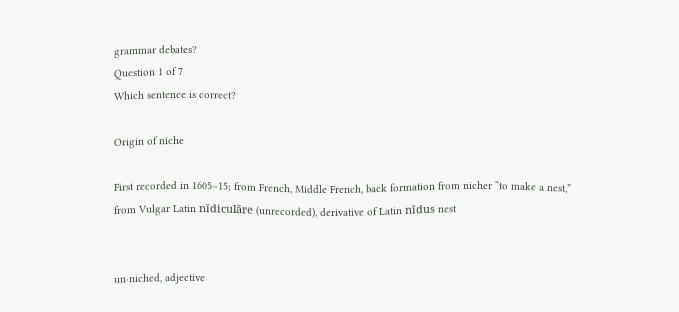grammar debates?
Question 1 of 7
Which sentence is correct?

Origin of niche

First recorded in 1605–15; from French, Middle French, back formation from nicher “to make a nest,” from Vulgar Latin nīdiculāre (unrecorded), derivative of Latin nīdus nest


un·niched, adjective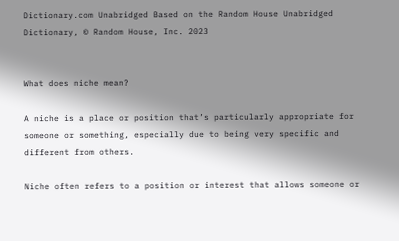Dictionary.com Unabridged Based on the Random House Unabridged Dictionary, © Random House, Inc. 2023


What does niche mean?

A niche is a place or position that’s particularly appropriate for someone or something, especially due to being very specific and different from others.

Niche often refers to a position or interest that allows someone or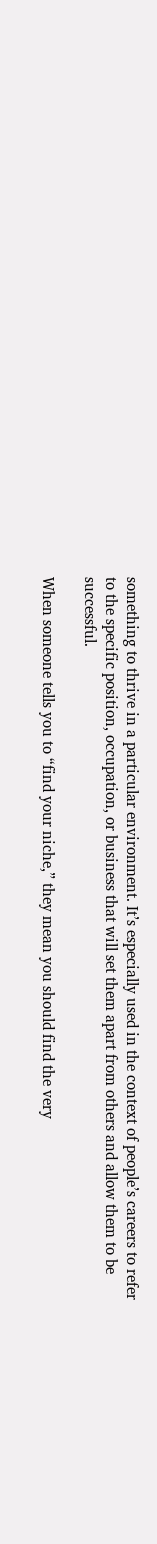something to thrive in a particular environment. It’s especially used in the context of people’s careers to refer to the specific position, occupation, or business that will set them apart from others and allow them to be successful.

When someone tells you to “find your niche,” they mean you should find the very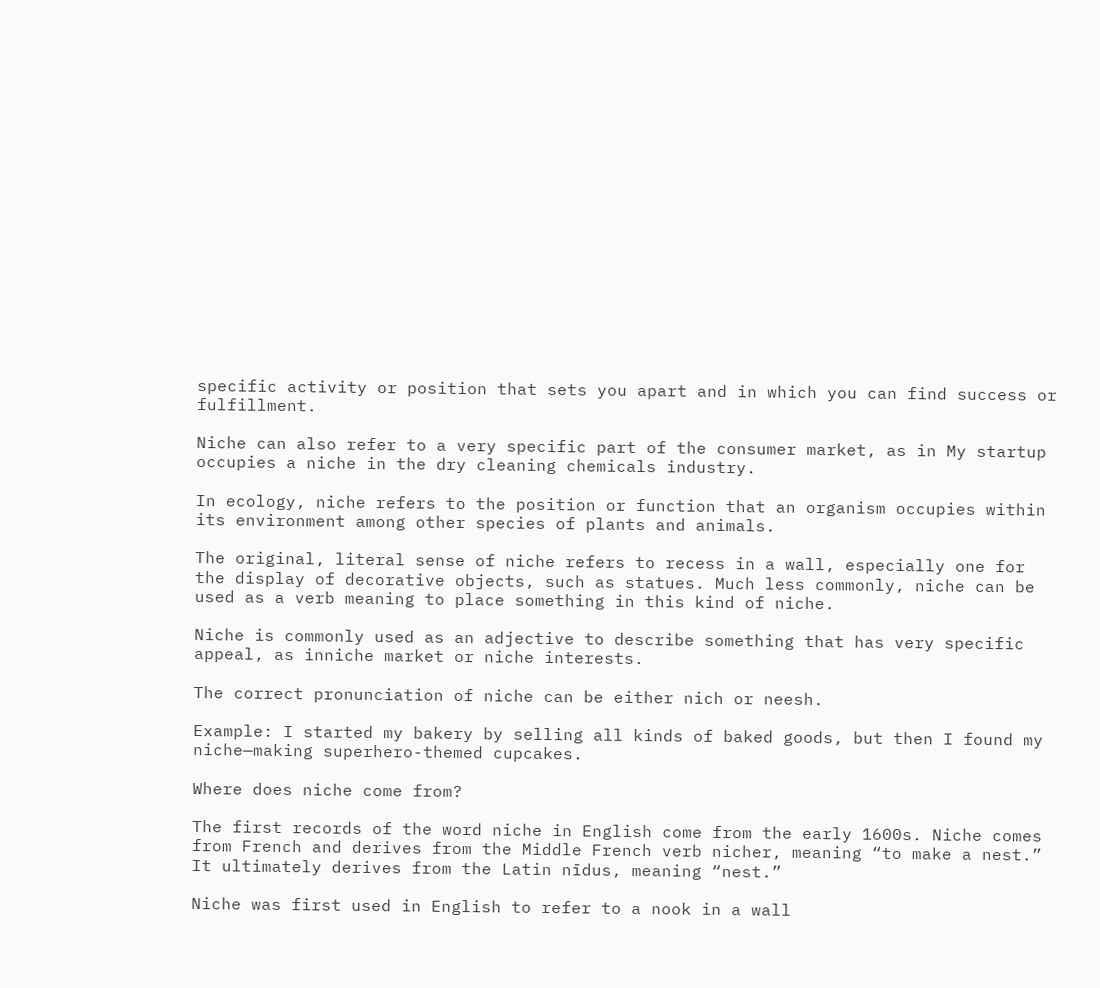specific activity or position that sets you apart and in which you can find success or fulfillment.

Niche can also refer to a very specific part of the consumer market, as in My startup occupies a niche in the dry cleaning chemicals industry.

In ecology, niche refers to the position or function that an organism occupies within its environment among other species of plants and animals.

The original, literal sense of niche refers to recess in a wall, especially one for the display of decorative objects, such as statues. Much less commonly, niche can be used as a verb meaning to place something in this kind of niche.

Niche is commonly used as an adjective to describe something that has very specific appeal, as inniche market or niche interests.

The correct pronunciation of niche can be either nich or neesh.

Example: I started my bakery by selling all kinds of baked goods, but then I found my niche—making superhero-themed cupcakes.

Where does niche come from?

The first records of the word niche in English come from the early 1600s. Niche comes from French and derives from the Middle French verb nicher, meaning “to make a nest.” It ultimately derives from the Latin nīdus, meaning “nest.”

Niche was first used in English to refer to a nook in a wall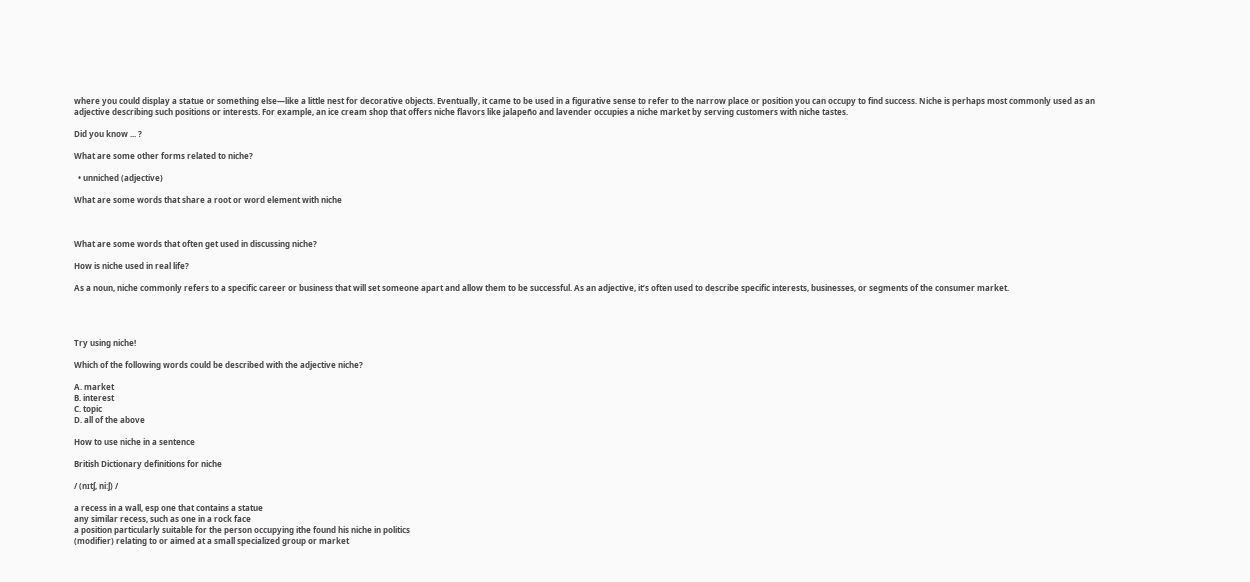where you could display a statue or something else—like a little nest for decorative objects. Eventually, it came to be used in a figurative sense to refer to the narrow place or position you can occupy to find success. Niche is perhaps most commonly used as an adjective describing such positions or interests. For example, an ice cream shop that offers niche flavors like jalapeño and lavender occupies a niche market by serving customers with niche tastes.

Did you know ... ?

What are some other forms related to niche?

  • unniched (adjective)

What are some words that share a root or word element with niche



What are some words that often get used in discussing niche?

How is niche used in real life?

As a noun, niche commonly refers to a specific career or business that will set someone apart and allow them to be successful. As an adjective, it’s often used to describe specific interests, businesses, or segments of the consumer market.




Try using niche!

Which of the following words could be described with the adjective niche?

A. market
B. interest
C. topic
D. all of the above

How to use niche in a sentence

British Dictionary definitions for niche

/ (nɪtʃ, niːʃ) /

a recess in a wall, esp one that contains a statue
any similar recess, such as one in a rock face
a position particularly suitable for the person occupying ithe found his niche in politics
(modifier) relating to or aimed at a small specialized group or market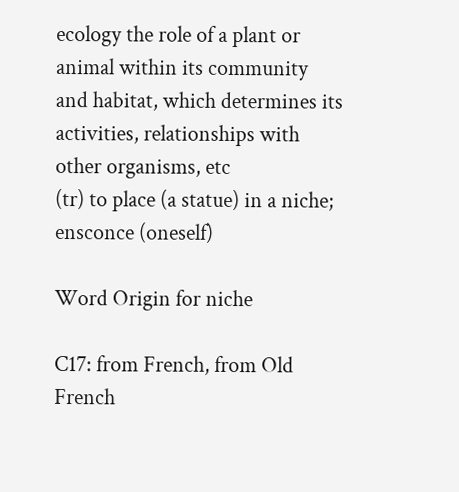ecology the role of a plant or animal within its community and habitat, which determines its activities, relationships with other organisms, etc
(tr) to place (a statue) in a niche; ensconce (oneself)

Word Origin for niche

C17: from French, from Old French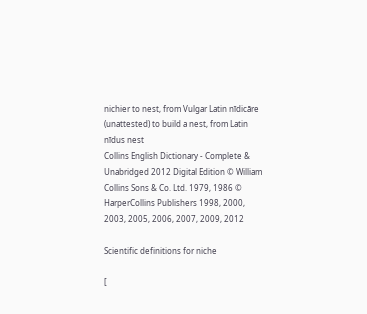nichier to nest, from Vulgar Latin nīdicāre (unattested) to build a nest, from Latin nīdus nest
Collins English Dictionary - Complete & Unabridged 2012 Digital Edition © William Collins Sons & Co. Ltd. 1979, 1986 © HarperCollins Publishers 1998, 2000, 2003, 2005, 2006, 2007, 2009, 2012

Scientific definitions for niche

[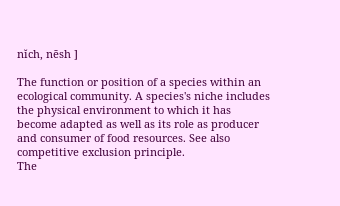nĭch, nēsh ]

The function or position of a species within an ecological community. A species's niche includes the physical environment to which it has become adapted as well as its role as producer and consumer of food resources. See also competitive exclusion principle.
The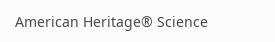American Heritage® Science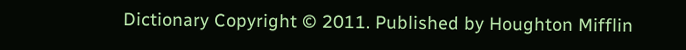Dictionary Copyright © 2011. Published by Houghton Mifflin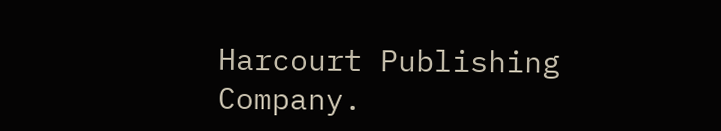Harcourt Publishing Company.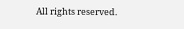All rights reserved.